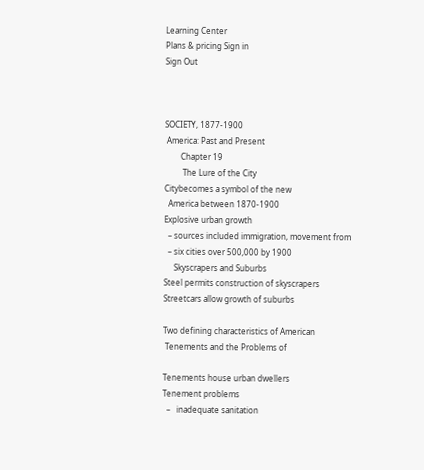Learning Center
Plans & pricing Sign in
Sign Out



SOCIETY, 1877-1900
 America: Past and Present
        Chapter 19
         The Lure of the City
Citybecomes a symbol of the new
  America between 1870-1900
Explosive urban growth
  – sources included immigration, movement from
  – six cities over 500,000 by 1900
     Skyscrapers and Suburbs
Steel permits construction of skyscrapers
Streetcars allow growth of suburbs

Two defining characteristics of American
 Tenements and the Problems of

Tenements house urban dwellers
Tenement problems
  –   inadequate sanitation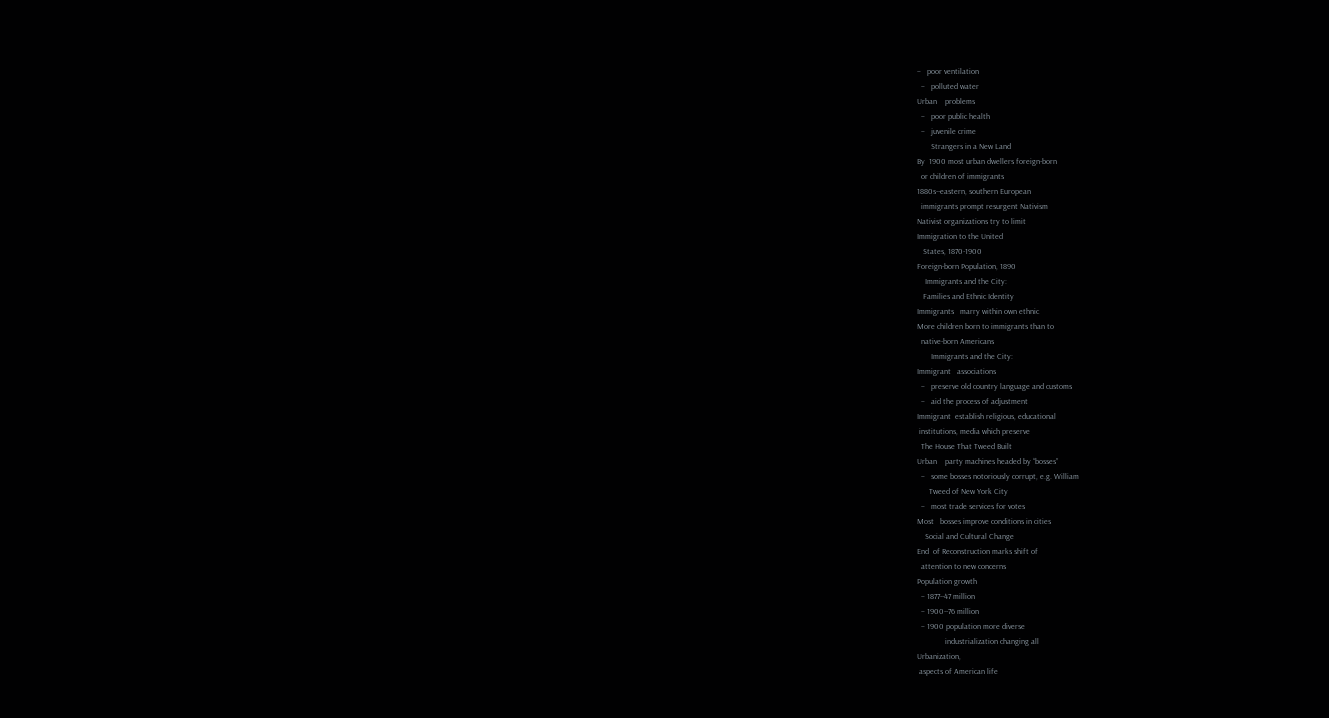–   poor ventilation
  –   polluted water
Urban    problems
  –   poor public health
  –   juvenile crime
       Strangers in a New Land
By  1900 most urban dwellers foreign-born
  or children of immigrants
1880s--eastern, southern European
  immigrants prompt resurgent Nativism
Nativist organizations try to limit
Immigration to the United
   States, 1870-1900
Foreign-born Population, 1890
    Immigrants and the City:
   Families and Ethnic Identity
Immigrants   marry within own ethnic
More children born to immigrants than to
  native-born Americans
       Immigrants and the City:
Immigrant   associations
  –   preserve old country language and customs
  –   aid the process of adjustment
Immigrant  establish religious, educational
 institutions, media which preserve
  The House That Tweed Built
Urban    party machines headed by “bosses”
  –   some bosses notoriously corrupt, e.g. William
      Tweed of New York City
  –   most trade services for votes
Most   bosses improve conditions in cities
    Social and Cultural Change
End  of Reconstruction marks shift of
  attention to new concerns
Population growth
  – 1877--47 million
  – 1900--76 million
  – 1900 population more diverse
              industrialization changing all
Urbanization,
 aspects of American life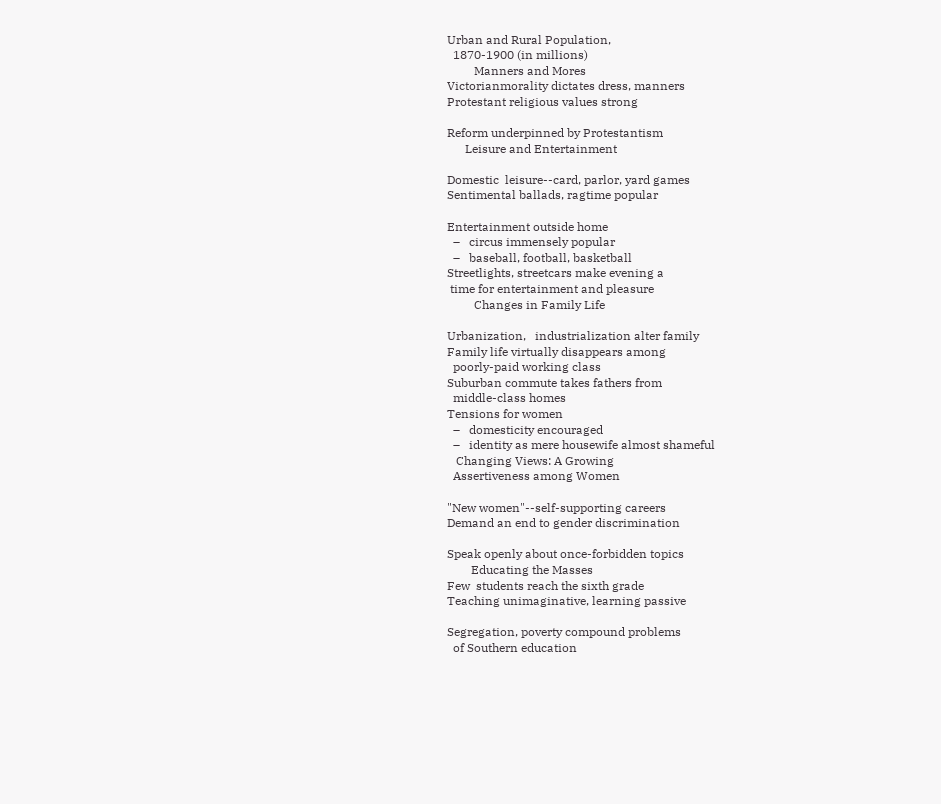Urban and Rural Population,
  1870-1900 (in millions)
         Manners and Mores
Victorianmorality dictates dress, manners
Protestant religious values strong

Reform underpinned by Protestantism
      Leisure and Entertainment

Domestic  leisure--card, parlor, yard games
Sentimental ballads, ragtime popular

Entertainment outside home
  –   circus immensely popular
  –   baseball, football, basketball
Streetlights, streetcars make evening a
 time for entertainment and pleasure
         Changes in Family Life

Urbanization,   industrialization alter family
Family life virtually disappears among
  poorly-paid working class
Suburban commute takes fathers from
  middle-class homes
Tensions for women
  –   domesticity encouraged
  –   identity as mere housewife almost shameful
   Changing Views: A Growing
  Assertiveness among Women

"New women"--self-supporting careers
Demand an end to gender discrimination

Speak openly about once-forbidden topics
        Educating the Masses
Few  students reach the sixth grade
Teaching unimaginative, learning passive

Segregation, poverty compound problems
  of Southern education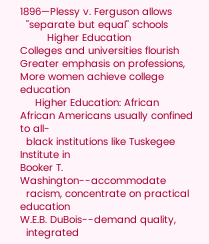1896—Plessy v. Ferguson allows
  "separate but equal" schools
         Higher Education
Colleges and universities flourish
Greater emphasis on professions,
More women achieve college education
     Higher Education: African
African Americans usually confined to all-
  black institutions like Tuskegee Institute in
Booker T. Washington--accommodate
  racism, concentrate on practical education
W.E.B. DuBois--demand quality,
  integrated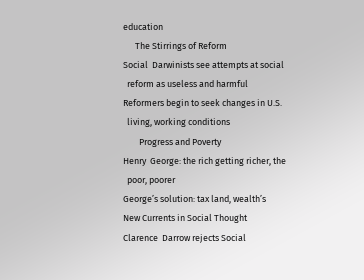education
      The Stirrings of Reform
Social  Darwinists see attempts at social
  reform as useless and harmful
Reformers begin to seek changes in U.S.
  living, working conditions
        Progress and Poverty
Henry  George: the rich getting richer, the
  poor, poorer
George’s solution: tax land, wealth’s
New Currents in Social Thought
Clarence  Darrow rejects Social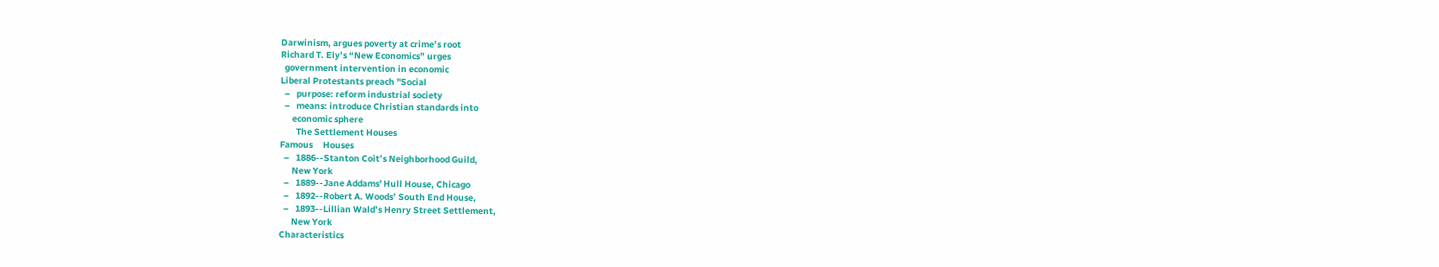Darwinism, argues poverty at crime’s root
Richard T. Ely’s “New Economics” urges
  government intervention in economic
Liberal Protestants preach "Social
  –   purpose: reform industrial society
  –   means: introduce Christian standards into
      economic sphere
        The Settlement Houses
Famous     Houses
  –   1886--Stanton Coit’s Neighborhood Guild,
      New York
  –   1889--Jane Addams' Hull House, Chicago
  –   1892--Robert A. Woods’ South End House,
  –   1893--Lillian Wald’s Henry Street Settlement,
      New York
Characteristics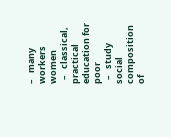–   many workers women
  –   classical, practical education for poor
  –   study social composition of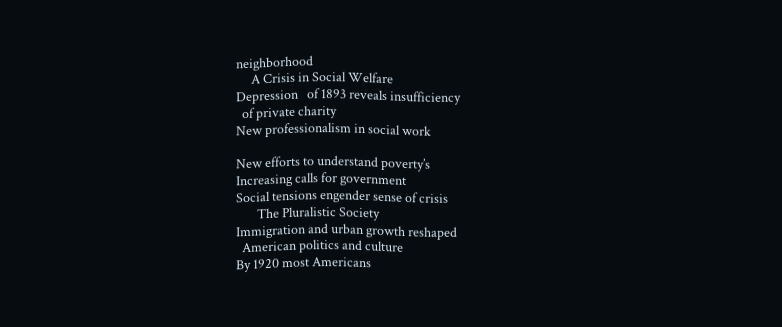neighborhood
     A Crisis in Social Welfare
Depression   of 1893 reveals insufficiency
  of private charity
New professionalism in social work

New efforts to understand poverty’s
Increasing calls for government
Social tensions engender sense of crisis
       The Pluralistic Society
Immigration and urban growth reshaped
  American politics and culture
By 1920 most Americans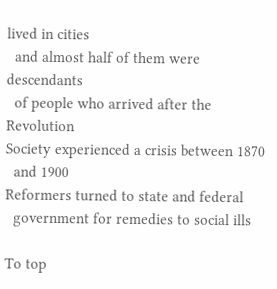lived in cities
  and almost half of them were descendants
  of people who arrived after the Revolution
Society experienced a crisis between 1870
  and 1900
Reformers turned to state and federal
  government for remedies to social ills

To top